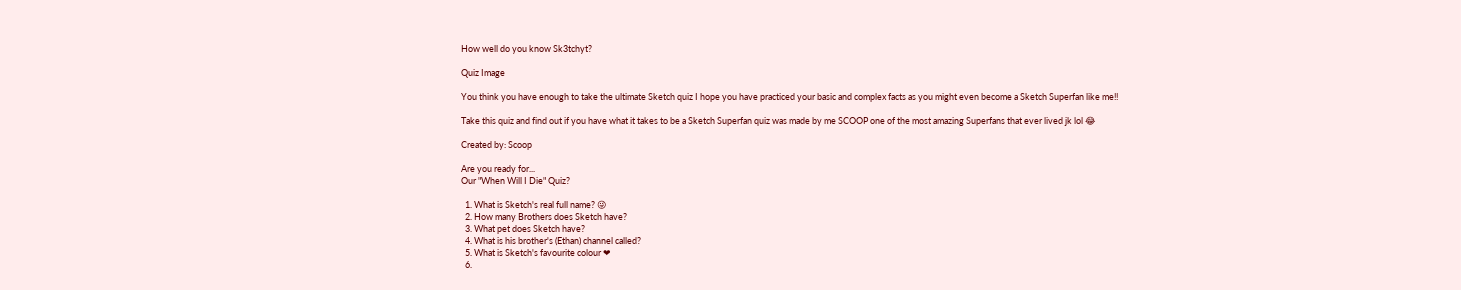How well do you know Sk3tchyt?

Quiz Image

You think you have enough to take the ultimate Sketch quiz I hope you have practiced your basic and complex facts as you might even become a Sketch Superfan like me!!

Take this quiz and find out if you have what it takes to be a Sketch Superfan quiz was made by me SCOOP one of the most amazing Superfans that ever lived jk lol 😂

Created by: Scoop

Are you ready for...
Our "When Will I Die" Quiz?

  1. What is Sketch's real full name? 😜
  2. How many Brothers does Sketch have?
  3. What pet does Sketch have?
  4. What is his brother's (Ethan) channel called?
  5. What is Sketch's favourite colour ❤
  6.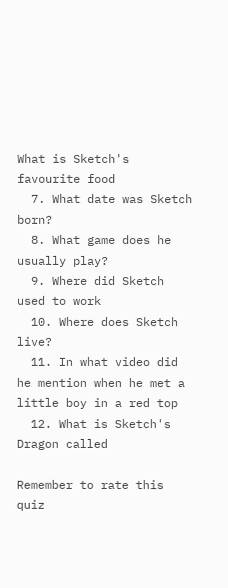What is Sketch's favourite food
  7. What date was Sketch born?
  8. What game does he usually play?
  9. Where did Sketch used to work
  10. Where does Sketch live?
  11. In what video did he mention when he met a little boy in a red top
  12. What is Sketch's Dragon called

Remember to rate this quiz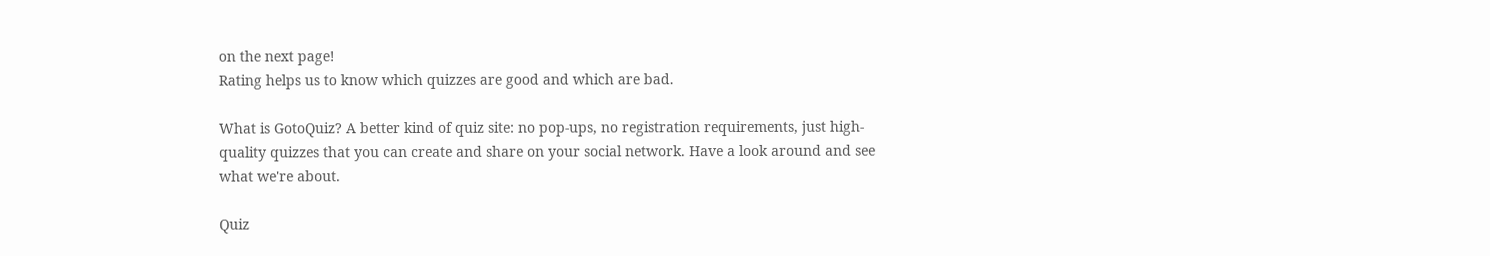on the next page!
Rating helps us to know which quizzes are good and which are bad.

What is GotoQuiz? A better kind of quiz site: no pop-ups, no registration requirements, just high-quality quizzes that you can create and share on your social network. Have a look around and see what we're about.

Quiz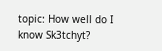topic: How well do I know Sk3tchyt?